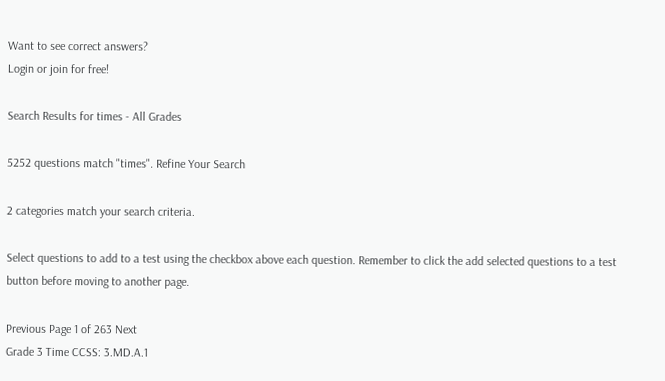Want to see correct answers?
Login or join for free!

Search Results for times - All Grades

5252 questions match "times". Refine Your Search

2 categories match your search criteria.

Select questions to add to a test using the checkbox above each question. Remember to click the add selected questions to a test button before moving to another page.

Previous Page 1 of 263 Next
Grade 3 Time CCSS: 3.MD.A.1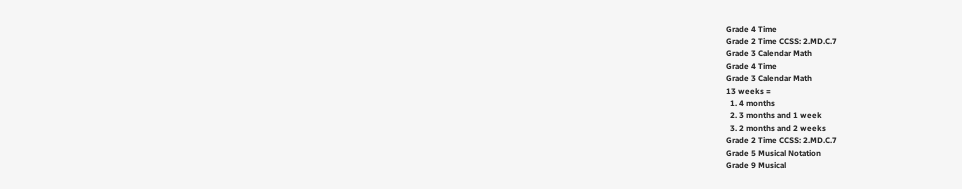Grade 4 Time
Grade 2 Time CCSS: 2.MD.C.7
Grade 3 Calendar Math
Grade 4 Time
Grade 3 Calendar Math
13 weeks =
  1. 4 months
  2. 3 months and 1 week
  3. 2 months and 2 weeks
Grade 2 Time CCSS: 2.MD.C.7
Grade 5 Musical Notation
Grade 9 Musical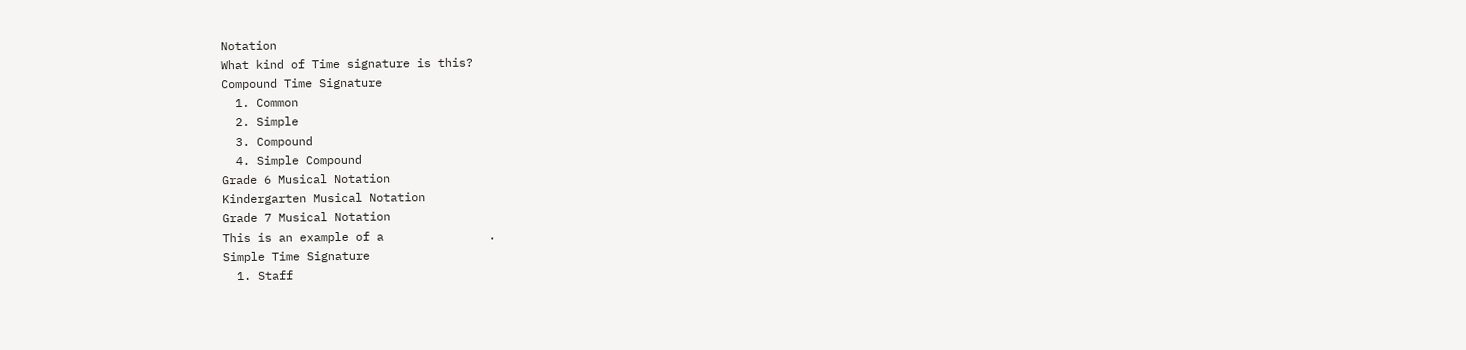Notation
What kind of Time signature is this?
Compound Time Signature
  1. Common
  2. Simple
  3. Compound
  4. Simple Compound
Grade 6 Musical Notation
Kindergarten Musical Notation
Grade 7 Musical Notation
This is an example of a               .
Simple Time Signature
  1. Staff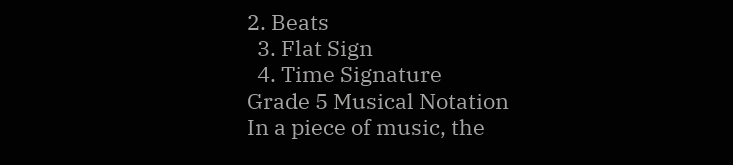2. Beats
  3. Flat Sign
  4. Time Signature
Grade 5 Musical Notation
In a piece of music, the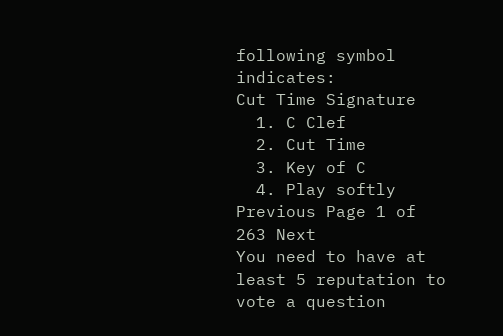following symbol indicates:
Cut Time Signature
  1. C Clef
  2. Cut Time
  3. Key of C
  4. Play softly
Previous Page 1 of 263 Next
You need to have at least 5 reputation to vote a question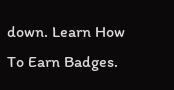down. Learn How To Earn Badges.